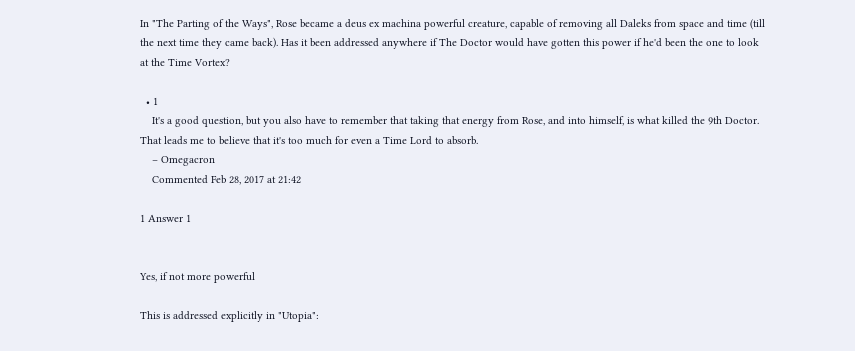In "The Parting of the Ways", Rose became a deus ex machina powerful creature, capable of removing all Daleks from space and time (till the next time they came back). Has it been addressed anywhere if The Doctor would have gotten this power if he'd been the one to look at the Time Vortex?

  • 1
    It's a good question, but you also have to remember that taking that energy from Rose, and into himself, is what killed the 9th Doctor. That leads me to believe that it's too much for even a Time Lord to absorb.
    – Omegacron
    Commented Feb 28, 2017 at 21:42

1 Answer 1


Yes, if not more powerful

This is addressed explicitly in "Utopia":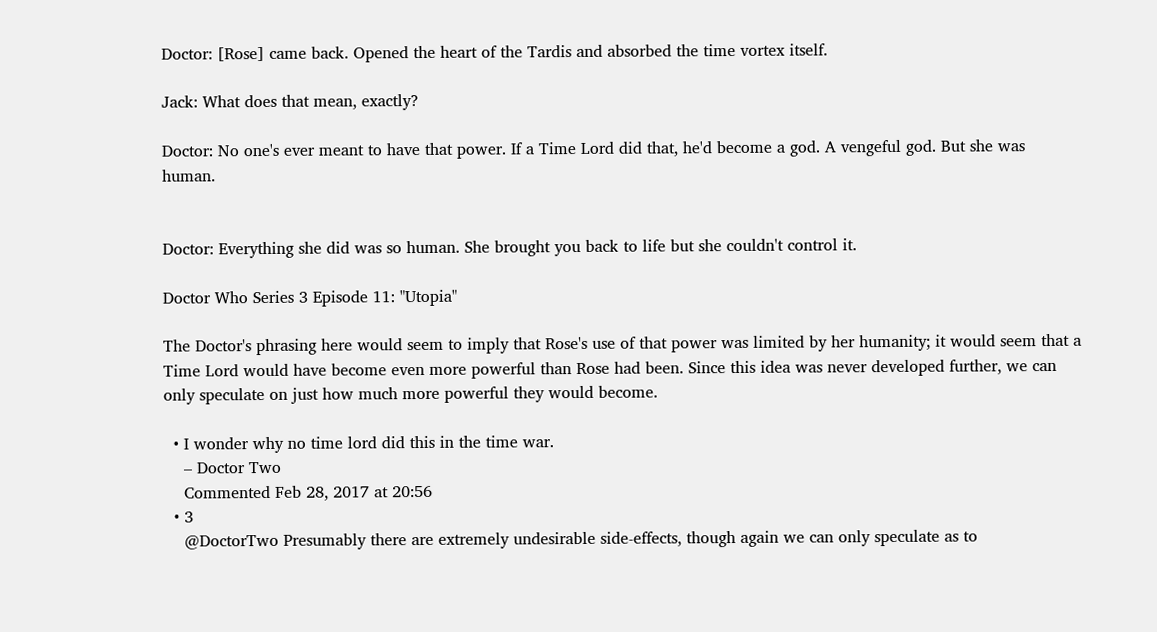Doctor: [Rose] came back. Opened the heart of the Tardis and absorbed the time vortex itself.

Jack: What does that mean, exactly?

Doctor: No one's ever meant to have that power. If a Time Lord did that, he'd become a god. A vengeful god. But she was human.


Doctor: Everything she did was so human. She brought you back to life but she couldn't control it.

Doctor Who Series 3 Episode 11: "Utopia"

The Doctor's phrasing here would seem to imply that Rose's use of that power was limited by her humanity; it would seem that a Time Lord would have become even more powerful than Rose had been. Since this idea was never developed further, we can only speculate on just how much more powerful they would become.

  • I wonder why no time lord did this in the time war.
    – Doctor Two
    Commented Feb 28, 2017 at 20:56
  • 3
    @DoctorTwo Presumably there are extremely undesirable side-effects, though again we can only speculate as to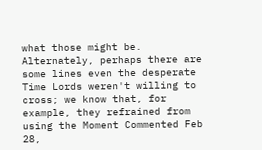what those might be. Alternately, perhaps there are some lines even the desperate Time Lords weren't willing to cross; we know that, for example, they refrained from using the Moment Commented Feb 28,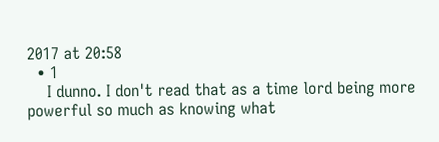2017 at 20:58
  • 1
    I dunno. I don't read that as a time lord being more powerful so much as knowing what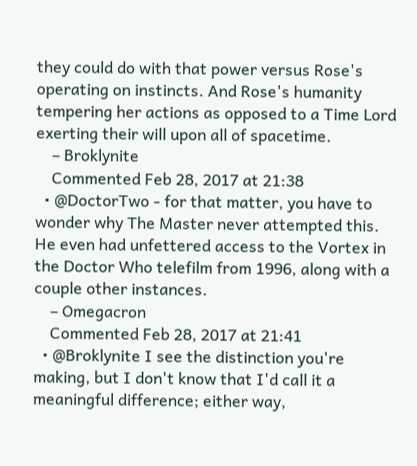they could do with that power versus Rose's operating on instincts. And Rose's humanity tempering her actions as opposed to a Time Lord exerting their will upon all of spacetime.
    – Broklynite
    Commented Feb 28, 2017 at 21:38
  • @DoctorTwo - for that matter, you have to wonder why The Master never attempted this. He even had unfettered access to the Vortex in the Doctor Who telefilm from 1996, along with a couple other instances.
    – Omegacron
    Commented Feb 28, 2017 at 21:41
  • @Broklynite I see the distinction you're making, but I don't know that I'd call it a meaningful difference; either way,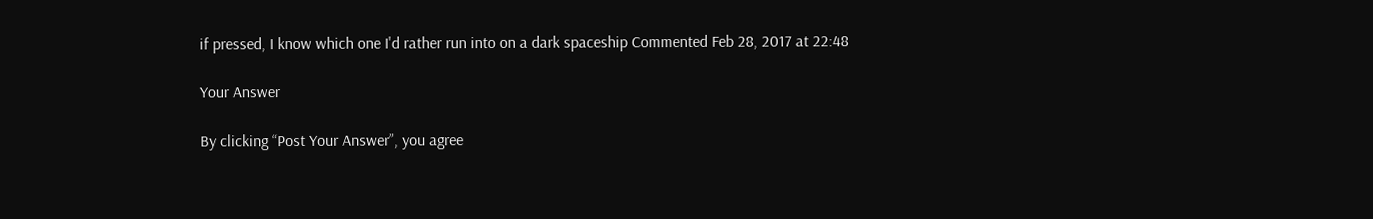if pressed, I know which one I'd rather run into on a dark spaceship Commented Feb 28, 2017 at 22:48

Your Answer

By clicking “Post Your Answer”, you agree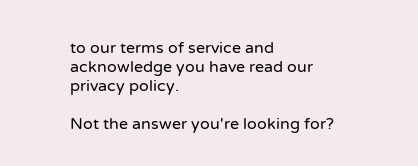to our terms of service and acknowledge you have read our privacy policy.

Not the answer you're looking for?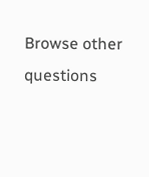Browse other questions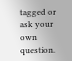tagged or ask your own question.